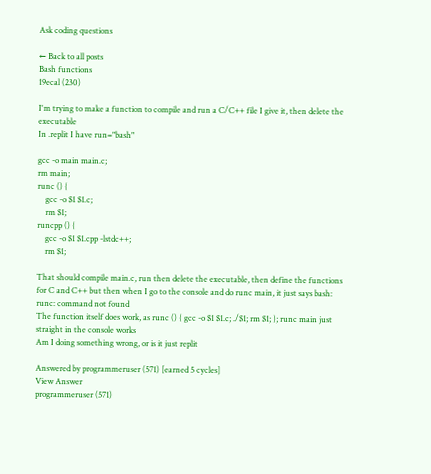Ask coding questions

← Back to all posts
Bash functions
19ecal (230)

I'm trying to make a function to compile and run a C/C++ file I give it, then delete the executable
In .replit I have run="bash"

gcc -o main main.c;
rm main;
runc () {
    gcc -o $1 $1.c;
    rm $1;
runcpp () {
    gcc -o $1 $1.cpp -lstdc++;
    rm $1;

That should compile main.c, run then delete the executable, then define the functions for C and C++ but then when I go to the console and do runc main, it just says bash: runc: command not found
The function itself does work, as runc () { gcc -o $1 $1.c; ./$1; rm $1; }; runc main just straight in the console works
Am I doing something wrong, or is it just replit

Answered by programmeruser (571) [earned 5 cycles]
View Answer
programmeruser (571)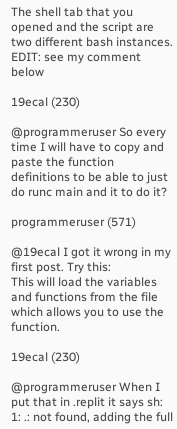The shell tab that you opened and the script are two different bash instances.
EDIT: see my comment below

19ecal (230)

@programmeruser So every time I will have to copy and paste the function definitions to be able to just do runc main and it to do it?

programmeruser (571)

@19ecal I got it wrong in my first post. Try this:
This will load the variables and functions from the file which allows you to use the function.

19ecal (230)

@programmeruser When I put that in .replit it says sh: 1: .: not found, adding the full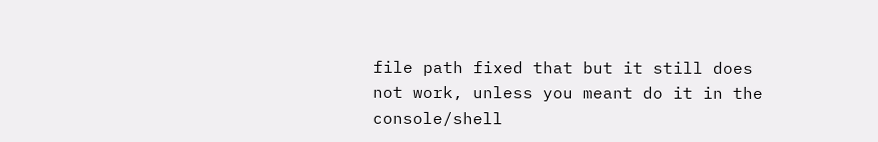file path fixed that but it still does not work, unless you meant do it in the console/shell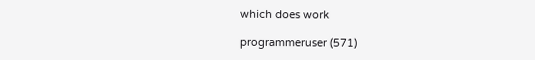which does work

programmeruser (571)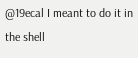@19ecal I meant to do it in the shell